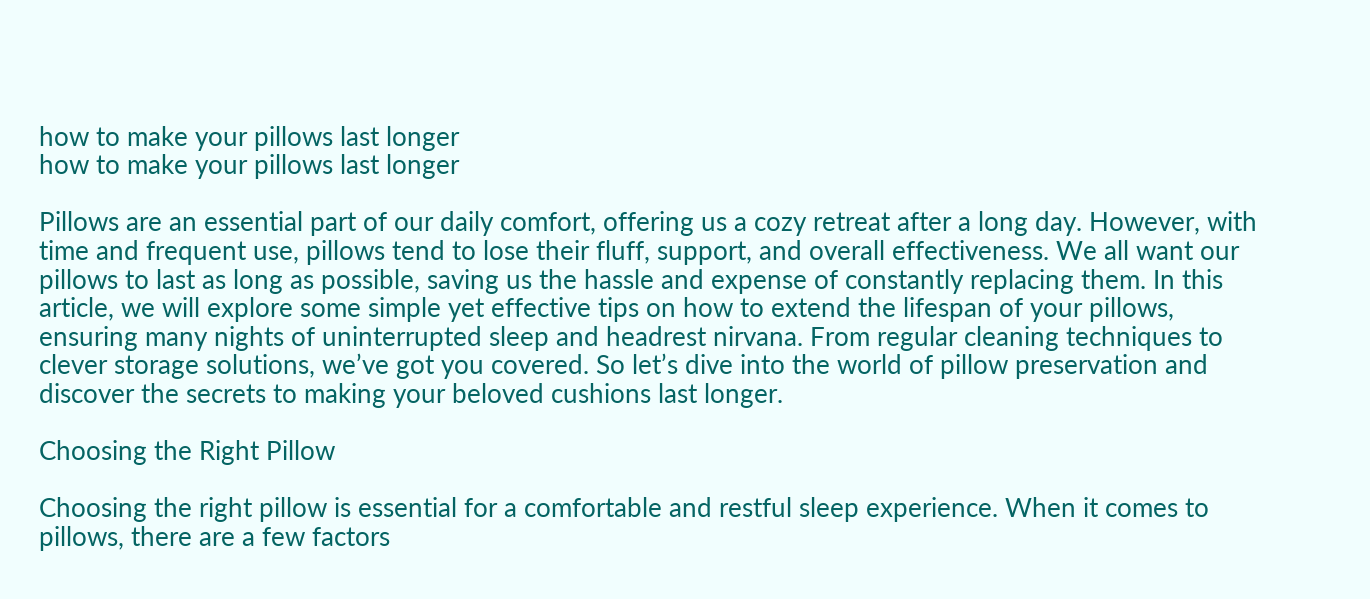how to make your pillows last longer
how to make your pillows last longer

Pillows are an essential part of our daily comfort, offering us a cozy retreat after a long day. However, with time and frequent use, pillows tend to lose their fluff, support, and overall effectiveness. We all want our pillows to last as long as possible, saving us the hassle and expense of constantly replacing them. In this article, we will explore some simple yet effective tips on how to extend the lifespan of your pillows, ensuring many nights of uninterrupted sleep and headrest nirvana. From regular cleaning techniques to clever storage solutions, we’ve got you covered. So let’s dive into the world of pillow preservation and discover the secrets to making your beloved cushions last longer.

Choosing the Right Pillow

Choosing the right pillow is essential for a comfortable and restful sleep experience. When it comes to pillows, there are a few factors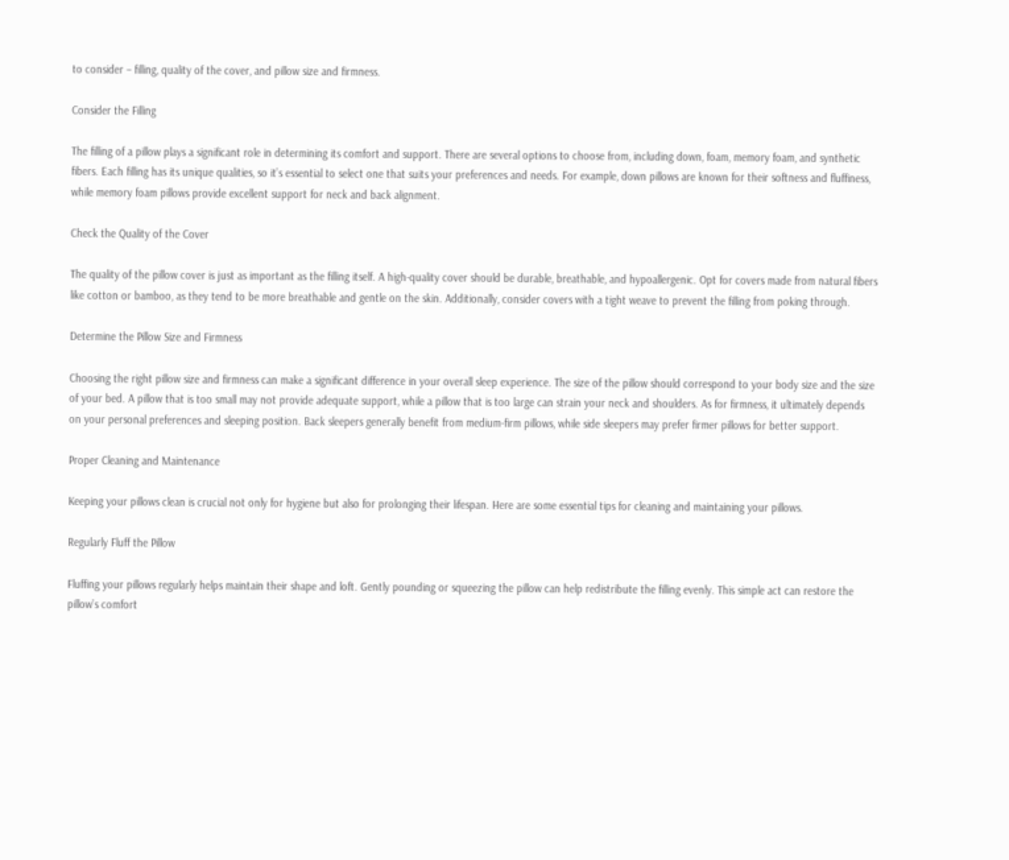to consider – filling, quality of the cover, and pillow size and firmness.

Consider the Filling

The filling of a pillow plays a significant role in determining its comfort and support. There are several options to choose from, including down, foam, memory foam, and synthetic fibers. Each filling has its unique qualities, so it’s essential to select one that suits your preferences and needs. For example, down pillows are known for their softness and fluffiness, while memory foam pillows provide excellent support for neck and back alignment.

Check the Quality of the Cover

The quality of the pillow cover is just as important as the filling itself. A high-quality cover should be durable, breathable, and hypoallergenic. Opt for covers made from natural fibers like cotton or bamboo, as they tend to be more breathable and gentle on the skin. Additionally, consider covers with a tight weave to prevent the filling from poking through.

Determine the Pillow Size and Firmness

Choosing the right pillow size and firmness can make a significant difference in your overall sleep experience. The size of the pillow should correspond to your body size and the size of your bed. A pillow that is too small may not provide adequate support, while a pillow that is too large can strain your neck and shoulders. As for firmness, it ultimately depends on your personal preferences and sleeping position. Back sleepers generally benefit from medium-firm pillows, while side sleepers may prefer firmer pillows for better support.

Proper Cleaning and Maintenance

Keeping your pillows clean is crucial not only for hygiene but also for prolonging their lifespan. Here are some essential tips for cleaning and maintaining your pillows.

Regularly Fluff the Pillow

Fluffing your pillows regularly helps maintain their shape and loft. Gently pounding or squeezing the pillow can help redistribute the filling evenly. This simple act can restore the pillow’s comfort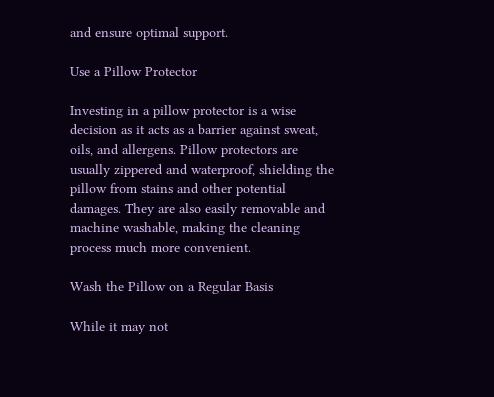and ensure optimal support.

Use a Pillow Protector

Investing in a pillow protector is a wise decision as it acts as a barrier against sweat, oils, and allergens. Pillow protectors are usually zippered and waterproof, shielding the pillow from stains and other potential damages. They are also easily removable and machine washable, making the cleaning process much more convenient.

Wash the Pillow on a Regular Basis

While it may not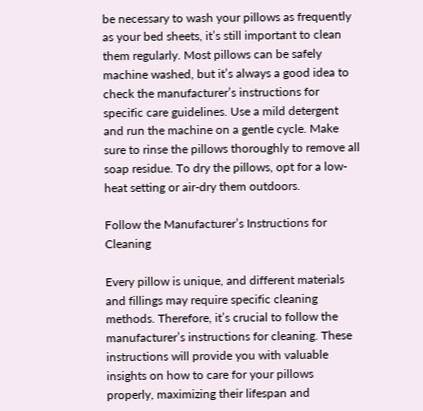be necessary to wash your pillows as frequently as your bed sheets, it’s still important to clean them regularly. Most pillows can be safely machine washed, but it’s always a good idea to check the manufacturer’s instructions for specific care guidelines. Use a mild detergent and run the machine on a gentle cycle. Make sure to rinse the pillows thoroughly to remove all soap residue. To dry the pillows, opt for a low-heat setting or air-dry them outdoors.

Follow the Manufacturer’s Instructions for Cleaning

Every pillow is unique, and different materials and fillings may require specific cleaning methods. Therefore, it’s crucial to follow the manufacturer’s instructions for cleaning. These instructions will provide you with valuable insights on how to care for your pillows properly, maximizing their lifespan and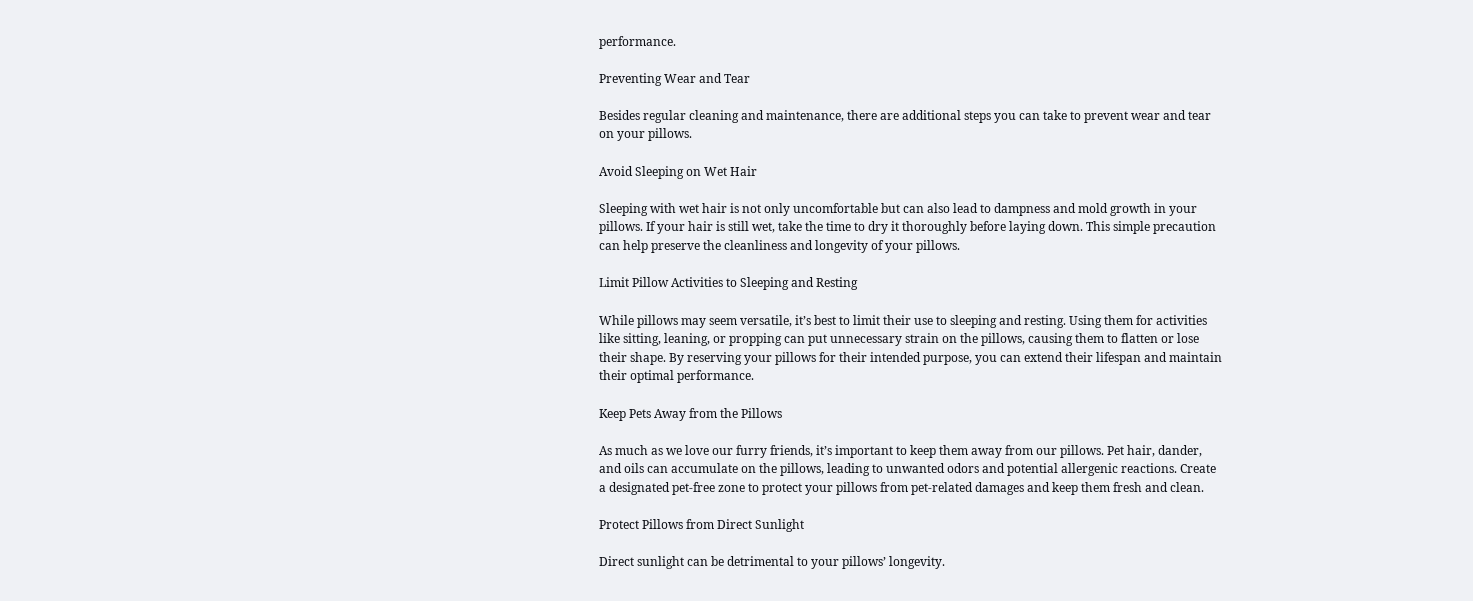performance.

Preventing Wear and Tear

Besides regular cleaning and maintenance, there are additional steps you can take to prevent wear and tear on your pillows.

Avoid Sleeping on Wet Hair

Sleeping with wet hair is not only uncomfortable but can also lead to dampness and mold growth in your pillows. If your hair is still wet, take the time to dry it thoroughly before laying down. This simple precaution can help preserve the cleanliness and longevity of your pillows.

Limit Pillow Activities to Sleeping and Resting

While pillows may seem versatile, it’s best to limit their use to sleeping and resting. Using them for activities like sitting, leaning, or propping can put unnecessary strain on the pillows, causing them to flatten or lose their shape. By reserving your pillows for their intended purpose, you can extend their lifespan and maintain their optimal performance.

Keep Pets Away from the Pillows

As much as we love our furry friends, it’s important to keep them away from our pillows. Pet hair, dander, and oils can accumulate on the pillows, leading to unwanted odors and potential allergenic reactions. Create a designated pet-free zone to protect your pillows from pet-related damages and keep them fresh and clean.

Protect Pillows from Direct Sunlight

Direct sunlight can be detrimental to your pillows’ longevity.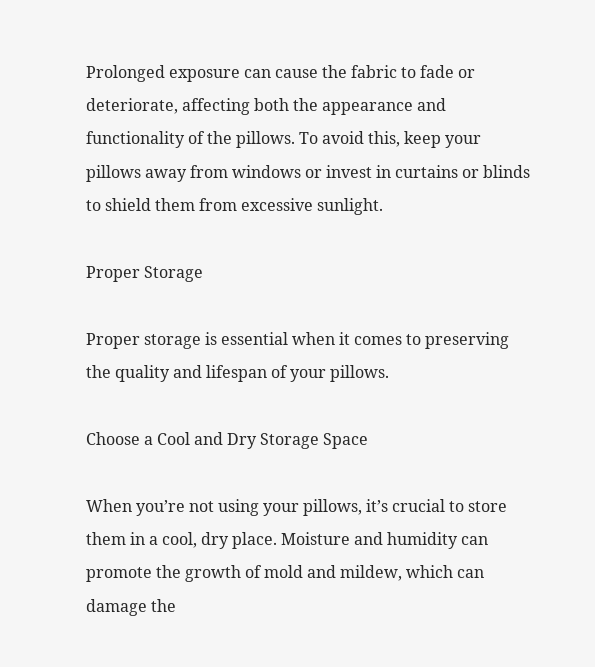Prolonged exposure can cause the fabric to fade or deteriorate, affecting both the appearance and functionality of the pillows. To avoid this, keep your pillows away from windows or invest in curtains or blinds to shield them from excessive sunlight.

Proper Storage

Proper storage is essential when it comes to preserving the quality and lifespan of your pillows.

Choose a Cool and Dry Storage Space

When you’re not using your pillows, it’s crucial to store them in a cool, dry place. Moisture and humidity can promote the growth of mold and mildew, which can damage the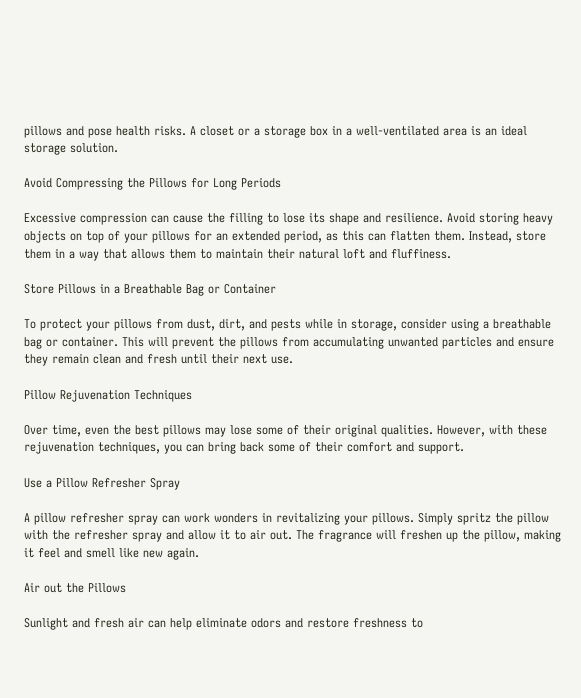pillows and pose health risks. A closet or a storage box in a well-ventilated area is an ideal storage solution.

Avoid Compressing the Pillows for Long Periods

Excessive compression can cause the filling to lose its shape and resilience. Avoid storing heavy objects on top of your pillows for an extended period, as this can flatten them. Instead, store them in a way that allows them to maintain their natural loft and fluffiness.

Store Pillows in a Breathable Bag or Container

To protect your pillows from dust, dirt, and pests while in storage, consider using a breathable bag or container. This will prevent the pillows from accumulating unwanted particles and ensure they remain clean and fresh until their next use.

Pillow Rejuvenation Techniques

Over time, even the best pillows may lose some of their original qualities. However, with these rejuvenation techniques, you can bring back some of their comfort and support.

Use a Pillow Refresher Spray

A pillow refresher spray can work wonders in revitalizing your pillows. Simply spritz the pillow with the refresher spray and allow it to air out. The fragrance will freshen up the pillow, making it feel and smell like new again.

Air out the Pillows

Sunlight and fresh air can help eliminate odors and restore freshness to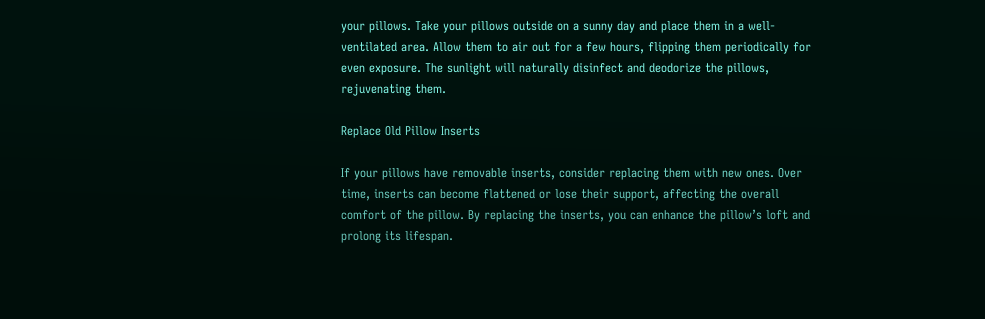your pillows. Take your pillows outside on a sunny day and place them in a well-ventilated area. Allow them to air out for a few hours, flipping them periodically for even exposure. The sunlight will naturally disinfect and deodorize the pillows, rejuvenating them.

Replace Old Pillow Inserts

If your pillows have removable inserts, consider replacing them with new ones. Over time, inserts can become flattened or lose their support, affecting the overall comfort of the pillow. By replacing the inserts, you can enhance the pillow’s loft and prolong its lifespan.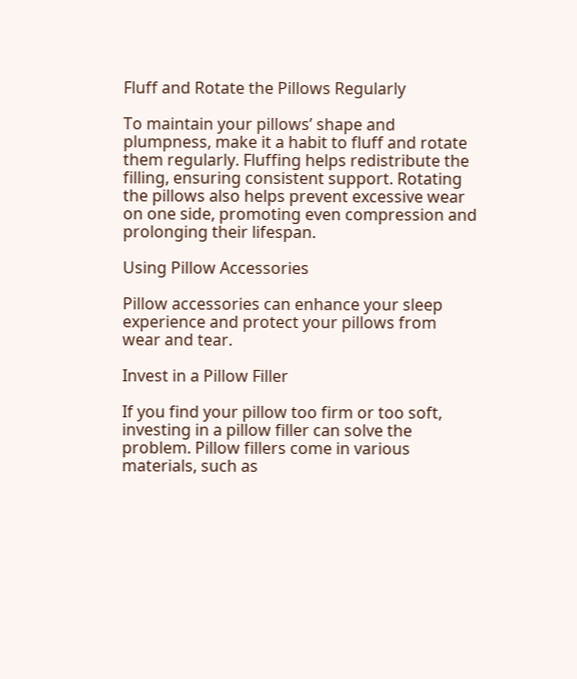Fluff and Rotate the Pillows Regularly

To maintain your pillows’ shape and plumpness, make it a habit to fluff and rotate them regularly. Fluffing helps redistribute the filling, ensuring consistent support. Rotating the pillows also helps prevent excessive wear on one side, promoting even compression and prolonging their lifespan.

Using Pillow Accessories

Pillow accessories can enhance your sleep experience and protect your pillows from wear and tear.

Invest in a Pillow Filler

If you find your pillow too firm or too soft, investing in a pillow filler can solve the problem. Pillow fillers come in various materials, such as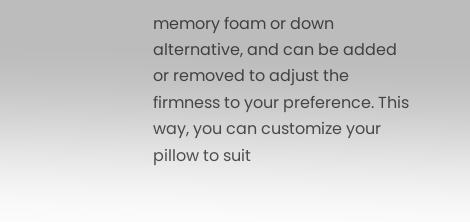memory foam or down alternative, and can be added or removed to adjust the firmness to your preference. This way, you can customize your pillow to suit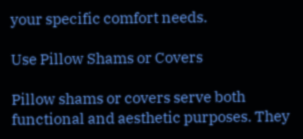your specific comfort needs.

Use Pillow Shams or Covers

Pillow shams or covers serve both functional and aesthetic purposes. They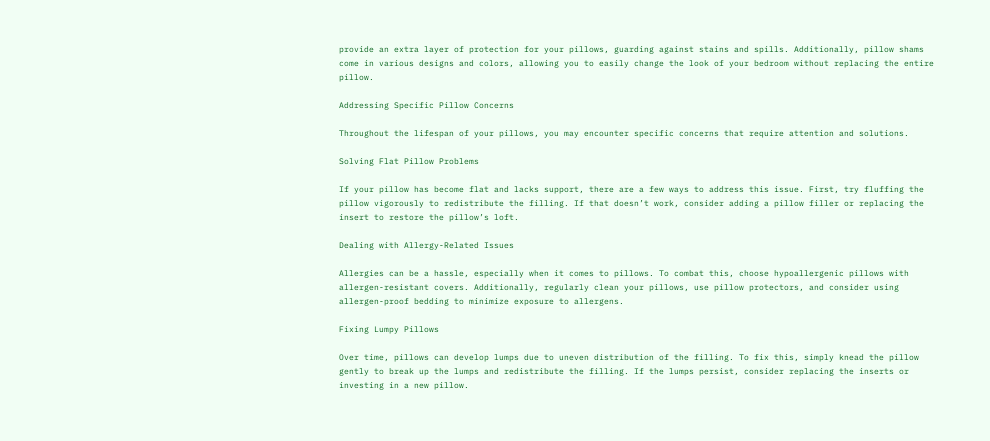provide an extra layer of protection for your pillows, guarding against stains and spills. Additionally, pillow shams come in various designs and colors, allowing you to easily change the look of your bedroom without replacing the entire pillow.

Addressing Specific Pillow Concerns

Throughout the lifespan of your pillows, you may encounter specific concerns that require attention and solutions.

Solving Flat Pillow Problems

If your pillow has become flat and lacks support, there are a few ways to address this issue. First, try fluffing the pillow vigorously to redistribute the filling. If that doesn’t work, consider adding a pillow filler or replacing the insert to restore the pillow’s loft.

Dealing with Allergy-Related Issues

Allergies can be a hassle, especially when it comes to pillows. To combat this, choose hypoallergenic pillows with allergen-resistant covers. Additionally, regularly clean your pillows, use pillow protectors, and consider using allergen-proof bedding to minimize exposure to allergens.

Fixing Lumpy Pillows

Over time, pillows can develop lumps due to uneven distribution of the filling. To fix this, simply knead the pillow gently to break up the lumps and redistribute the filling. If the lumps persist, consider replacing the inserts or investing in a new pillow.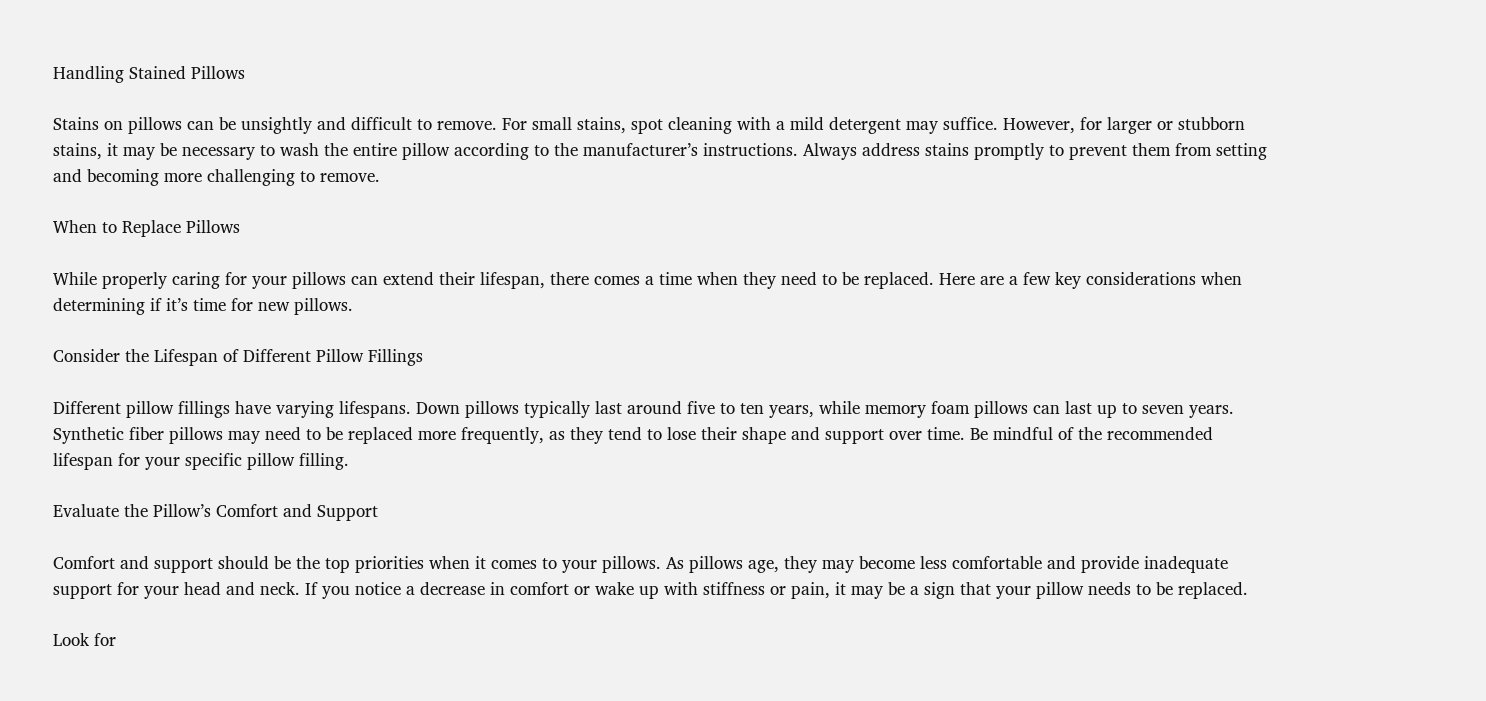Handling Stained Pillows

Stains on pillows can be unsightly and difficult to remove. For small stains, spot cleaning with a mild detergent may suffice. However, for larger or stubborn stains, it may be necessary to wash the entire pillow according to the manufacturer’s instructions. Always address stains promptly to prevent them from setting and becoming more challenging to remove.

When to Replace Pillows

While properly caring for your pillows can extend their lifespan, there comes a time when they need to be replaced. Here are a few key considerations when determining if it’s time for new pillows.

Consider the Lifespan of Different Pillow Fillings

Different pillow fillings have varying lifespans. Down pillows typically last around five to ten years, while memory foam pillows can last up to seven years. Synthetic fiber pillows may need to be replaced more frequently, as they tend to lose their shape and support over time. Be mindful of the recommended lifespan for your specific pillow filling.

Evaluate the Pillow’s Comfort and Support

Comfort and support should be the top priorities when it comes to your pillows. As pillows age, they may become less comfortable and provide inadequate support for your head and neck. If you notice a decrease in comfort or wake up with stiffness or pain, it may be a sign that your pillow needs to be replaced.

Look for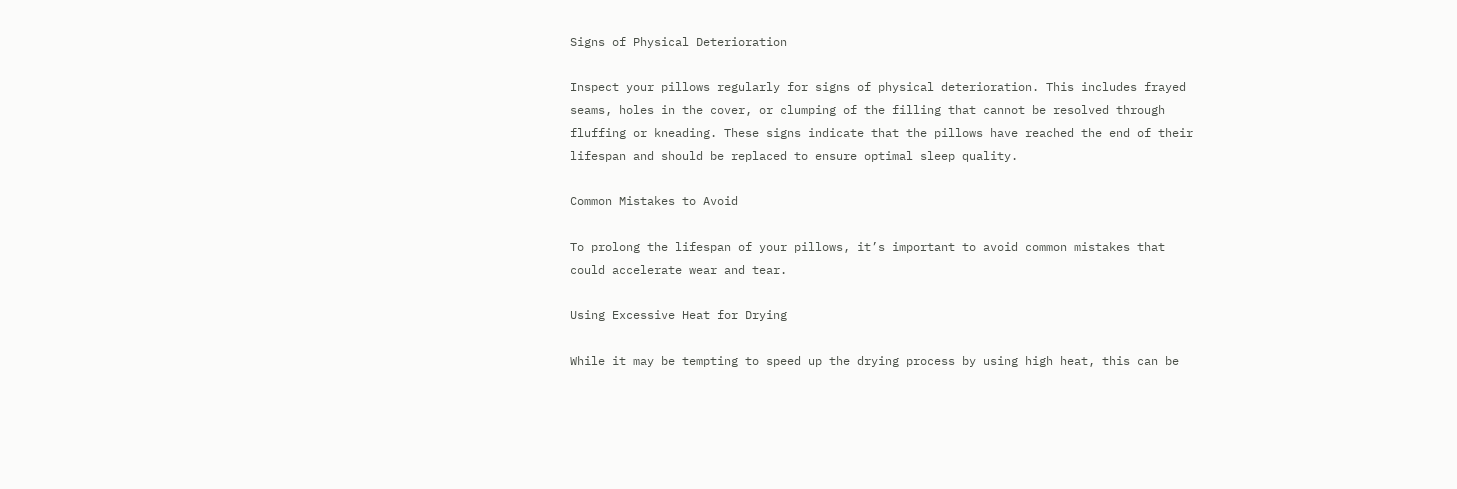Signs of Physical Deterioration

Inspect your pillows regularly for signs of physical deterioration. This includes frayed seams, holes in the cover, or clumping of the filling that cannot be resolved through fluffing or kneading. These signs indicate that the pillows have reached the end of their lifespan and should be replaced to ensure optimal sleep quality.

Common Mistakes to Avoid

To prolong the lifespan of your pillows, it’s important to avoid common mistakes that could accelerate wear and tear.

Using Excessive Heat for Drying

While it may be tempting to speed up the drying process by using high heat, this can be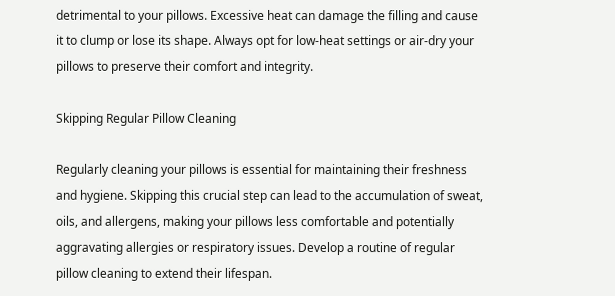detrimental to your pillows. Excessive heat can damage the filling and cause it to clump or lose its shape. Always opt for low-heat settings or air-dry your pillows to preserve their comfort and integrity.

Skipping Regular Pillow Cleaning

Regularly cleaning your pillows is essential for maintaining their freshness and hygiene. Skipping this crucial step can lead to the accumulation of sweat, oils, and allergens, making your pillows less comfortable and potentially aggravating allergies or respiratory issues. Develop a routine of regular pillow cleaning to extend their lifespan.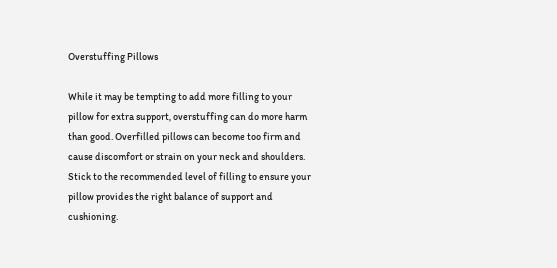Overstuffing Pillows

While it may be tempting to add more filling to your pillow for extra support, overstuffing can do more harm than good. Overfilled pillows can become too firm and cause discomfort or strain on your neck and shoulders. Stick to the recommended level of filling to ensure your pillow provides the right balance of support and cushioning.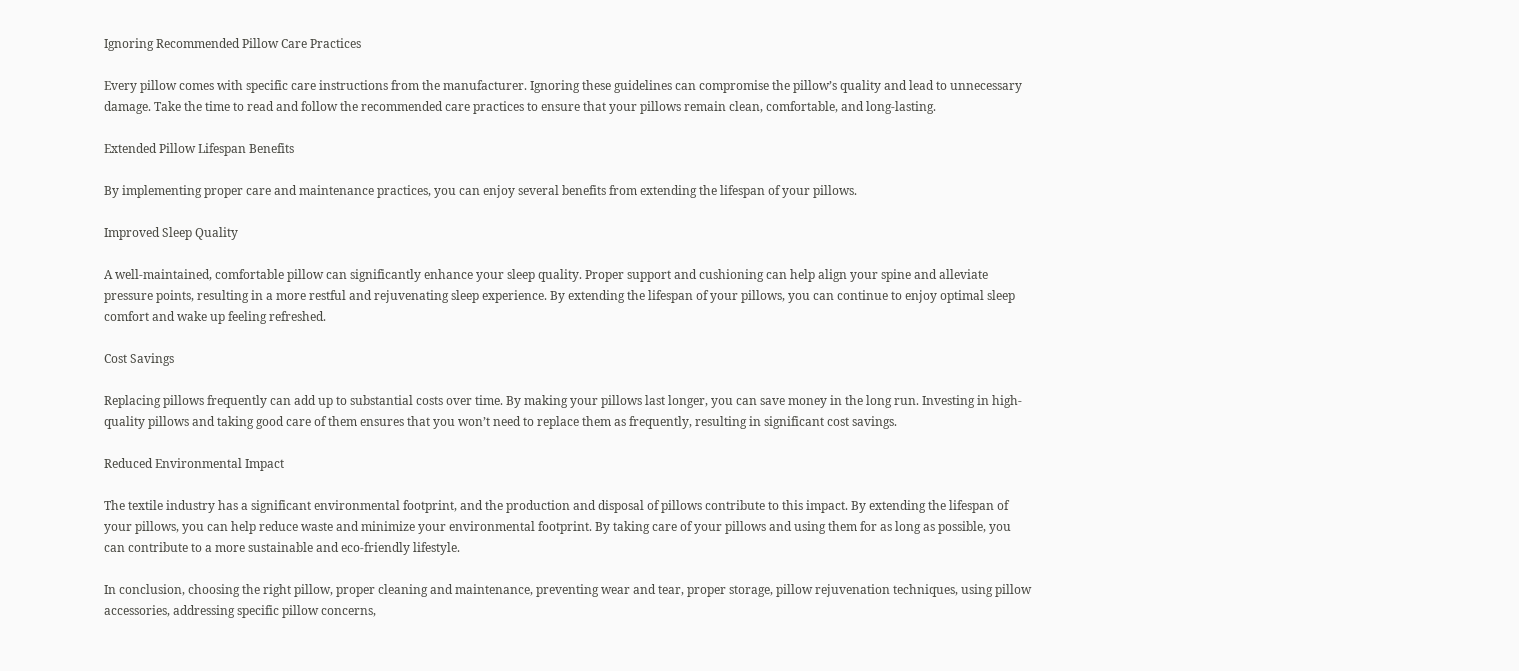Ignoring Recommended Pillow Care Practices

Every pillow comes with specific care instructions from the manufacturer. Ignoring these guidelines can compromise the pillow’s quality and lead to unnecessary damage. Take the time to read and follow the recommended care practices to ensure that your pillows remain clean, comfortable, and long-lasting.

Extended Pillow Lifespan Benefits

By implementing proper care and maintenance practices, you can enjoy several benefits from extending the lifespan of your pillows.

Improved Sleep Quality

A well-maintained, comfortable pillow can significantly enhance your sleep quality. Proper support and cushioning can help align your spine and alleviate pressure points, resulting in a more restful and rejuvenating sleep experience. By extending the lifespan of your pillows, you can continue to enjoy optimal sleep comfort and wake up feeling refreshed.

Cost Savings

Replacing pillows frequently can add up to substantial costs over time. By making your pillows last longer, you can save money in the long run. Investing in high-quality pillows and taking good care of them ensures that you won’t need to replace them as frequently, resulting in significant cost savings.

Reduced Environmental Impact

The textile industry has a significant environmental footprint, and the production and disposal of pillows contribute to this impact. By extending the lifespan of your pillows, you can help reduce waste and minimize your environmental footprint. By taking care of your pillows and using them for as long as possible, you can contribute to a more sustainable and eco-friendly lifestyle.

In conclusion, choosing the right pillow, proper cleaning and maintenance, preventing wear and tear, proper storage, pillow rejuvenation techniques, using pillow accessories, addressing specific pillow concerns,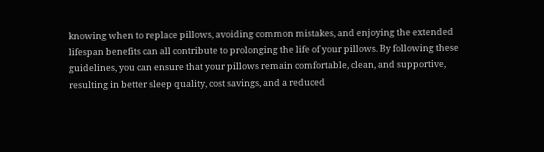knowing when to replace pillows, avoiding common mistakes, and enjoying the extended lifespan benefits can all contribute to prolonging the life of your pillows. By following these guidelines, you can ensure that your pillows remain comfortable, clean, and supportive, resulting in better sleep quality, cost savings, and a reduced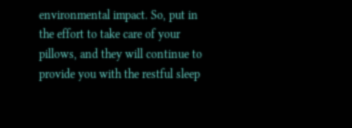environmental impact. So, put in the effort to take care of your pillows, and they will continue to provide you with the restful sleep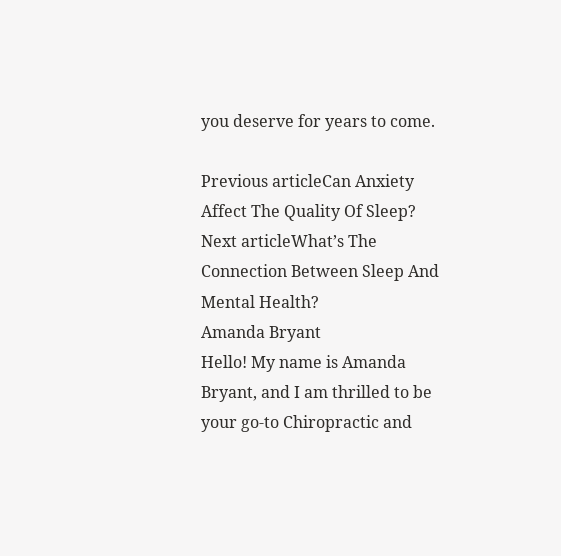you deserve for years to come.

Previous articleCan Anxiety Affect The Quality Of Sleep?
Next articleWhat’s The Connection Between Sleep And Mental Health?
Amanda Bryant
Hello! My name is Amanda Bryant, and I am thrilled to be your go-to Chiropractic and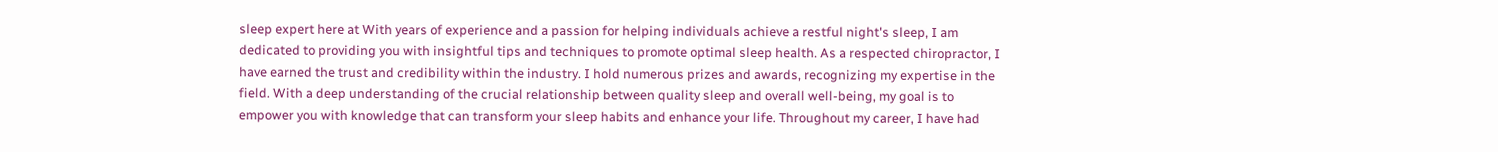sleep expert here at With years of experience and a passion for helping individuals achieve a restful night's sleep, I am dedicated to providing you with insightful tips and techniques to promote optimal sleep health. As a respected chiropractor, I have earned the trust and credibility within the industry. I hold numerous prizes and awards, recognizing my expertise in the field. With a deep understanding of the crucial relationship between quality sleep and overall well-being, my goal is to empower you with knowledge that can transform your sleep habits and enhance your life. Throughout my career, I have had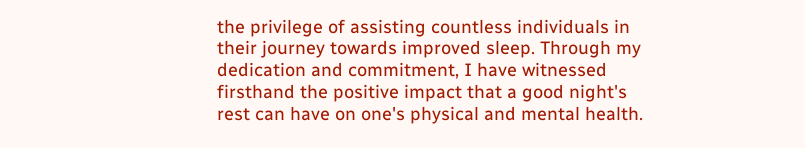the privilege of assisting countless individuals in their journey towards improved sleep. Through my dedication and commitment, I have witnessed firsthand the positive impact that a good night's rest can have on one's physical and mental health.